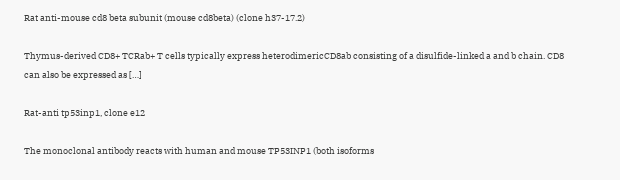Rat anti-mouse cd8 beta subunit (mouse cd8beta) (clone h37-17.2)

Thymus-derived CD8+ TCRab+ T cells typically express heterodimericCD8ab consisting of a disulfide-linked a and b chain. CD8 can also be expressed as […]

Rat-anti tp53inp1, clone e12

The monoclonal antibody reacts with human and mouse TP53INP1 (both isoforms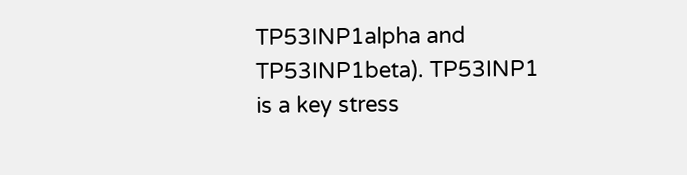TP53INP1alpha and TP53INP1beta). TP53INP1 is a key stress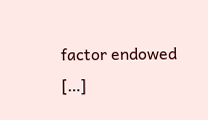factor endowed […]